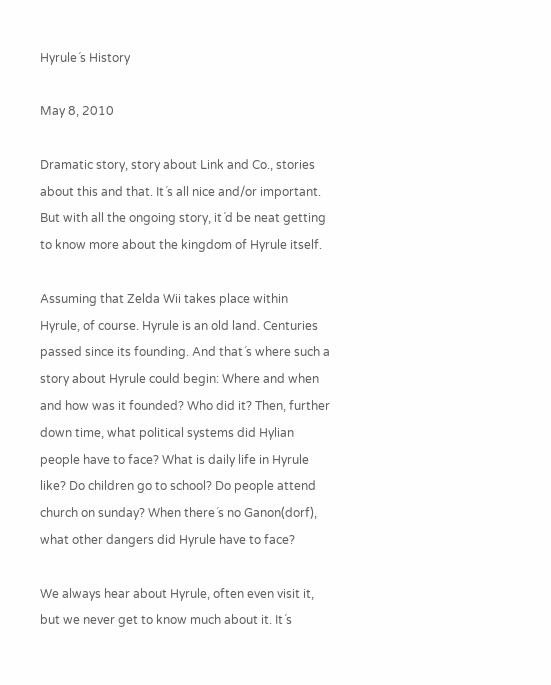Hyrule´s History

May 8, 2010

Dramatic story, story about Link and Co., stories about this and that. It´s all nice and/or important. But with all the ongoing story, it´d be neat getting to know more about the kingdom of Hyrule itself.

Assuming that Zelda Wii takes place within Hyrule, of course. Hyrule is an old land. Centuries passed since its founding. And that´s where such a story about Hyrule could begin: Where and when and how was it founded? Who did it? Then, further down time, what political systems did Hylian people have to face? What is daily life in Hyrule like? Do children go to school? Do people attend church on sunday? When there´s no Ganon(dorf), what other dangers did Hyrule have to face?

We always hear about Hyrule, often even visit it, but we never get to know much about it. It´s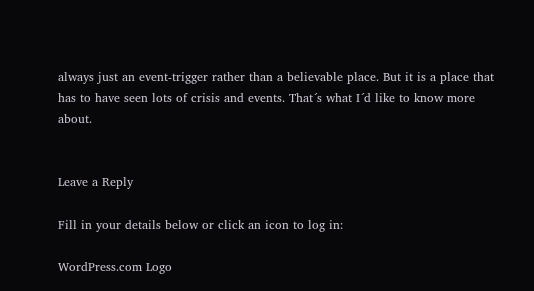always just an event-trigger rather than a believable place. But it is a place that has to have seen lots of crisis and events. That´s what I´d like to know more about.


Leave a Reply

Fill in your details below or click an icon to log in:

WordPress.com Logo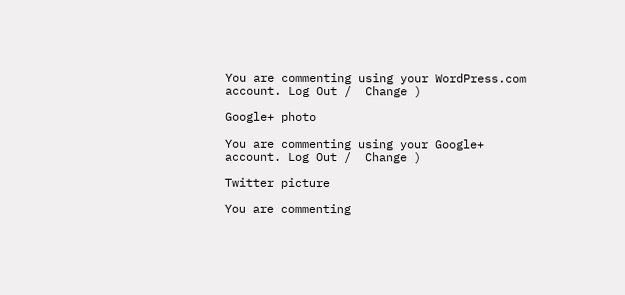You are commenting using your WordPress.com account. Log Out /  Change )

Google+ photo

You are commenting using your Google+ account. Log Out /  Change )

Twitter picture

You are commenting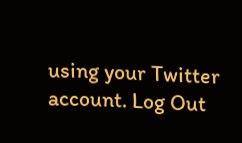using your Twitter account. Log Out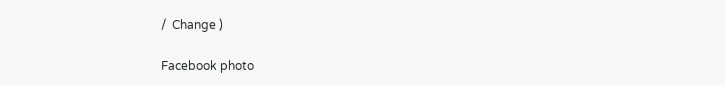/  Change )

Facebook photo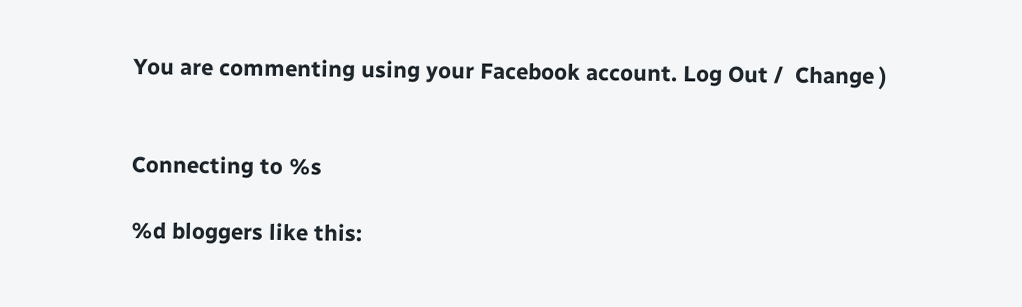You are commenting using your Facebook account. Log Out /  Change )


Connecting to %s

%d bloggers like this: